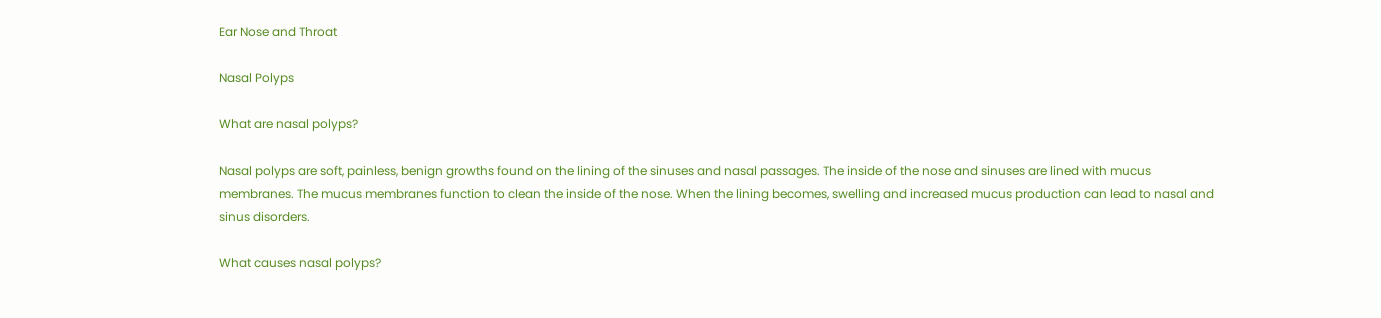Ear Nose and Throat

Nasal Polyps

What are nasal polyps?

Nasal polyps are soft, painless, benign growths found on the lining of the sinuses and nasal passages. The inside of the nose and sinuses are lined with mucus membranes. The mucus membranes function to clean the inside of the nose. When the lining becomes, swelling and increased mucus production can lead to nasal and sinus disorders.

What causes nasal polyps?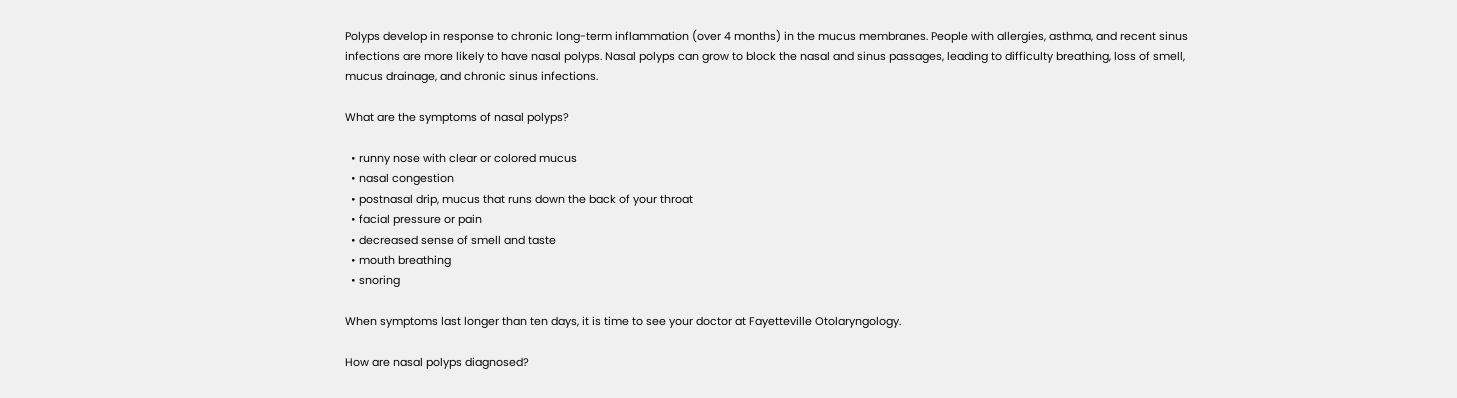Polyps develop in response to chronic long-term inflammation (over 4 months) in the mucus membranes. People with allergies, asthma, and recent sinus infections are more likely to have nasal polyps. Nasal polyps can grow to block the nasal and sinus passages, leading to difficulty breathing, loss of smell, mucus drainage, and chronic sinus infections.

What are the symptoms of nasal polyps?

  • runny nose with clear or colored mucus
  • nasal congestion
  • postnasal drip, mucus that runs down the back of your throat
  • facial pressure or pain
  • decreased sense of smell and taste
  • mouth breathing
  • snoring

When symptoms last longer than ten days, it is time to see your doctor at Fayetteville Otolaryngology.

How are nasal polyps diagnosed?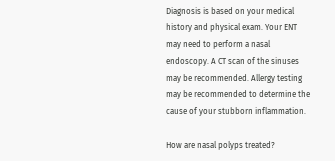Diagnosis is based on your medical history and physical exam. Your ENT may need to perform a nasal endoscopy. A CT scan of the sinuses may be recommended. Allergy testing may be recommended to determine the cause of your stubborn inflammation.

How are nasal polyps treated?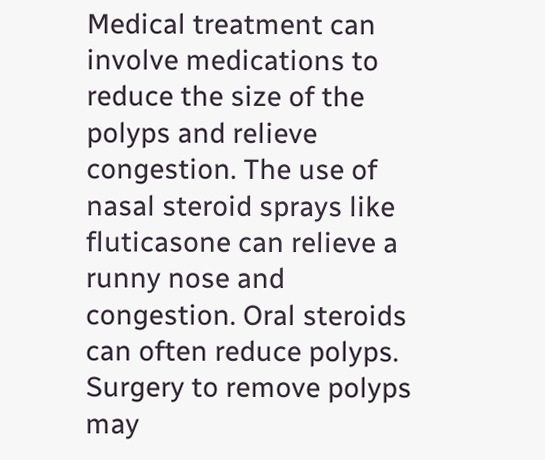Medical treatment can involve medications to reduce the size of the polyps and relieve congestion. The use of nasal steroid sprays like fluticasone can relieve a runny nose and congestion. Oral steroids can often reduce polyps. Surgery to remove polyps may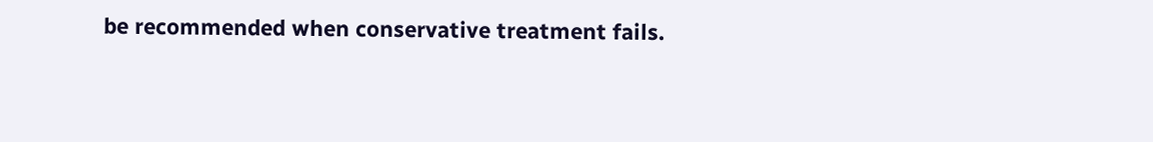be recommended when conservative treatment fails.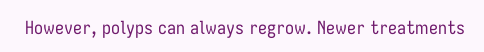However, polyps can always regrow. Newer treatments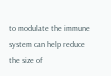to modulate the immune system can help reduce the size of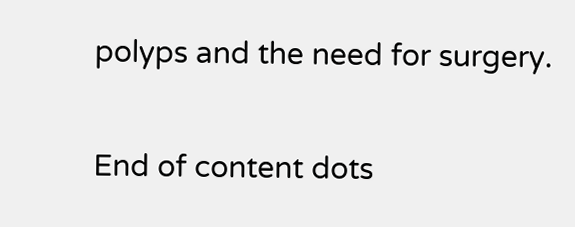polyps and the need for surgery.

End of content dots